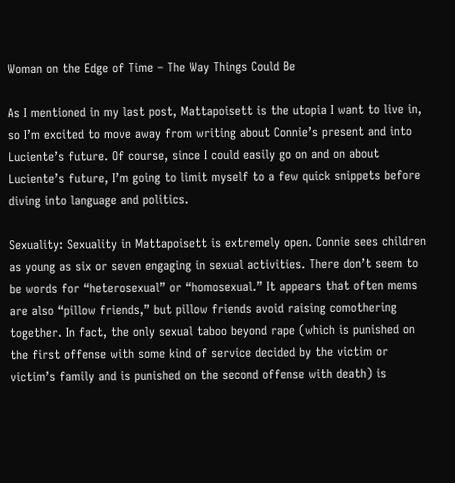Woman on the Edge of Time – The Way Things Could Be

As I mentioned in my last post, Mattapoisett is the utopia I want to live in, so I’m excited to move away from writing about Connie’s present and into Luciente’s future. Of course, since I could easily go on and on about Luciente’s future, I’m going to limit myself to a few quick snippets before diving into language and politics.

Sexuality: Sexuality in Mattapoisett is extremely open. Connie sees children as young as six or seven engaging in sexual activities. There don’t seem to be words for “heterosexual” or “homosexual.” It appears that often mems are also “pillow friends,” but pillow friends avoid raising comothering together. In fact, the only sexual taboo beyond rape (which is punished on the first offense with some kind of service decided by the victim or victim’s family and is punished on the second offense with death) is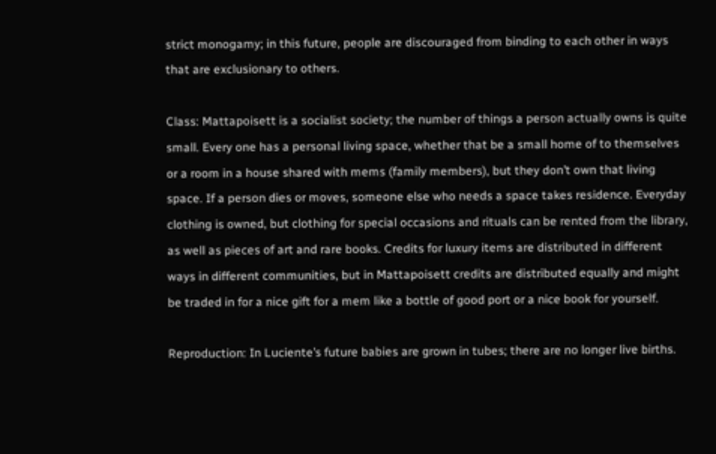strict monogamy; in this future, people are discouraged from binding to each other in ways that are exclusionary to others.

Class: Mattapoisett is a socialist society; the number of things a person actually owns is quite small. Every one has a personal living space, whether that be a small home of to themselves or a room in a house shared with mems (family members), but they don’t own that living space. If a person dies or moves, someone else who needs a space takes residence. Everyday clothing is owned, but clothing for special occasions and rituals can be rented from the library, as well as pieces of art and rare books. Credits for luxury items are distributed in different ways in different communities, but in Mattapoisett credits are distributed equally and might be traded in for a nice gift for a mem like a bottle of good port or a nice book for yourself.

Reproduction: In Luciente’s future babies are grown in tubes; there are no longer live births.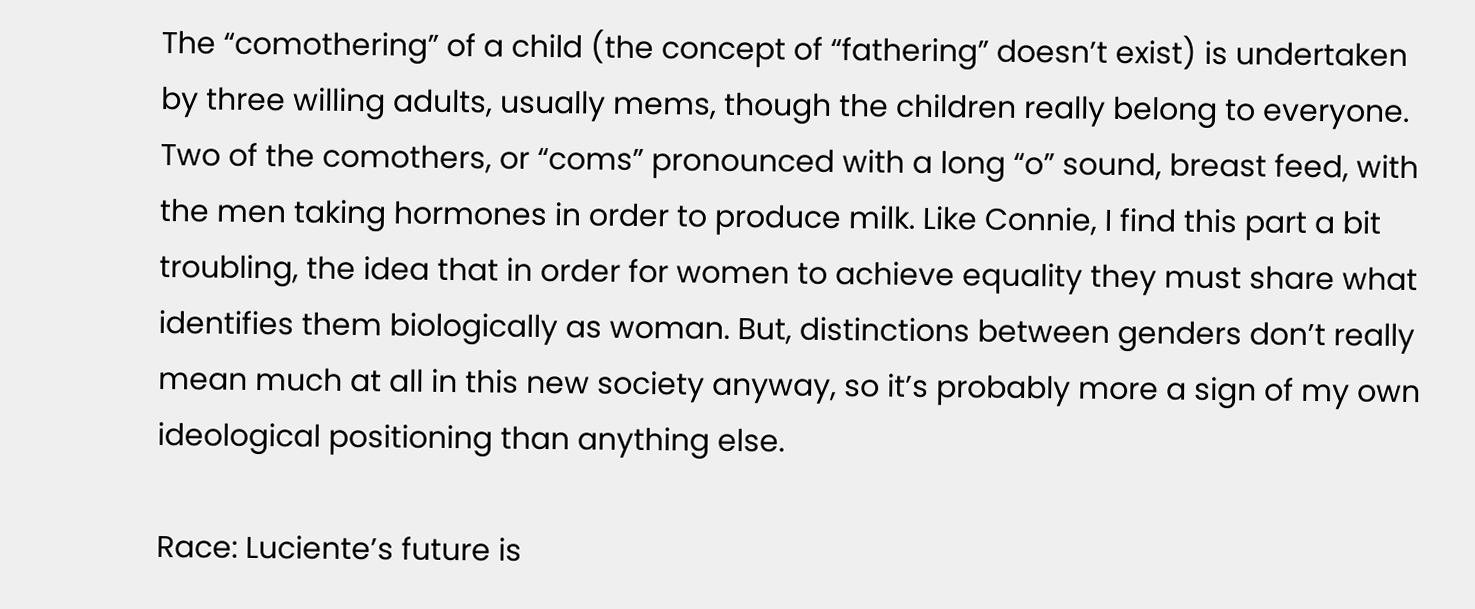The “comothering” of a child (the concept of “fathering” doesn’t exist) is undertaken by three willing adults, usually mems, though the children really belong to everyone. Two of the comothers, or “coms” pronounced with a long “o” sound, breast feed, with the men taking hormones in order to produce milk. Like Connie, I find this part a bit troubling, the idea that in order for women to achieve equality they must share what identifies them biologically as woman. But, distinctions between genders don’t really mean much at all in this new society anyway, so it’s probably more a sign of my own ideological positioning than anything else.

Race: Luciente’s future is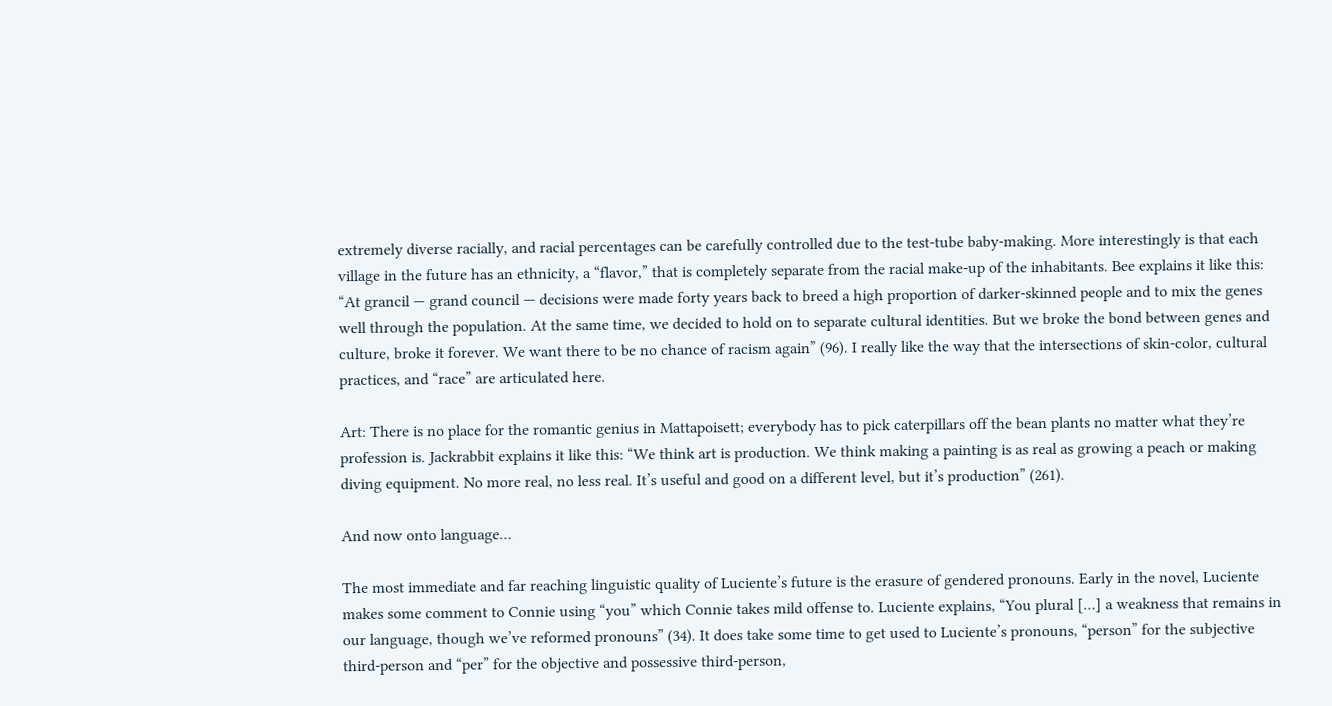extremely diverse racially, and racial percentages can be carefully controlled due to the test-tube baby-making. More interestingly is that each village in the future has an ethnicity, a “flavor,” that is completely separate from the racial make-up of the inhabitants. Bee explains it like this: “At grancil — grand council — decisions were made forty years back to breed a high proportion of darker-skinned people and to mix the genes well through the population. At the same time, we decided to hold on to separate cultural identities. But we broke the bond between genes and culture, broke it forever. We want there to be no chance of racism again” (96). I really like the way that the intersections of skin-color, cultural practices, and “race” are articulated here.

Art: There is no place for the romantic genius in Mattapoisett; everybody has to pick caterpillars off the bean plants no matter what they’re profession is. Jackrabbit explains it like this: “We think art is production. We think making a painting is as real as growing a peach or making diving equipment. No more real, no less real. It’s useful and good on a different level, but it’s production” (261).

And now onto language…

The most immediate and far reaching linguistic quality of Luciente’s future is the erasure of gendered pronouns. Early in the novel, Luciente makes some comment to Connie using “you” which Connie takes mild offense to. Luciente explains, “You plural […] a weakness that remains in our language, though we’ve reformed pronouns” (34). It does take some time to get used to Luciente’s pronouns, “person” for the subjective third-person and “per” for the objective and possessive third-person,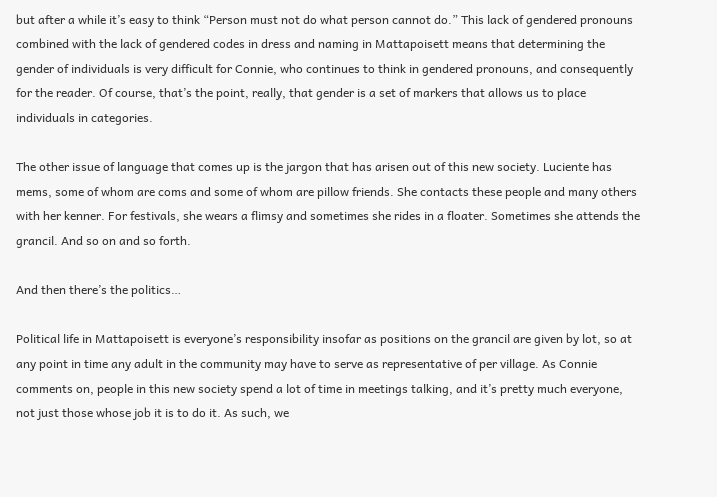but after a while it’s easy to think “Person must not do what person cannot do.” This lack of gendered pronouns combined with the lack of gendered codes in dress and naming in Mattapoisett means that determining the gender of individuals is very difficult for Connie, who continues to think in gendered pronouns, and consequently for the reader. Of course, that’s the point, really, that gender is a set of markers that allows us to place individuals in categories.

The other issue of language that comes up is the jargon that has arisen out of this new society. Luciente has mems, some of whom are coms and some of whom are pillow friends. She contacts these people and many others with her kenner. For festivals, she wears a flimsy and sometimes she rides in a floater. Sometimes she attends the grancil. And so on and so forth.

And then there’s the politics…

Political life in Mattapoisett is everyone’s responsibility insofar as positions on the grancil are given by lot, so at any point in time any adult in the community may have to serve as representative of per village. As Connie comments on, people in this new society spend a lot of time in meetings talking, and it’s pretty much everyone, not just those whose job it is to do it. As such, we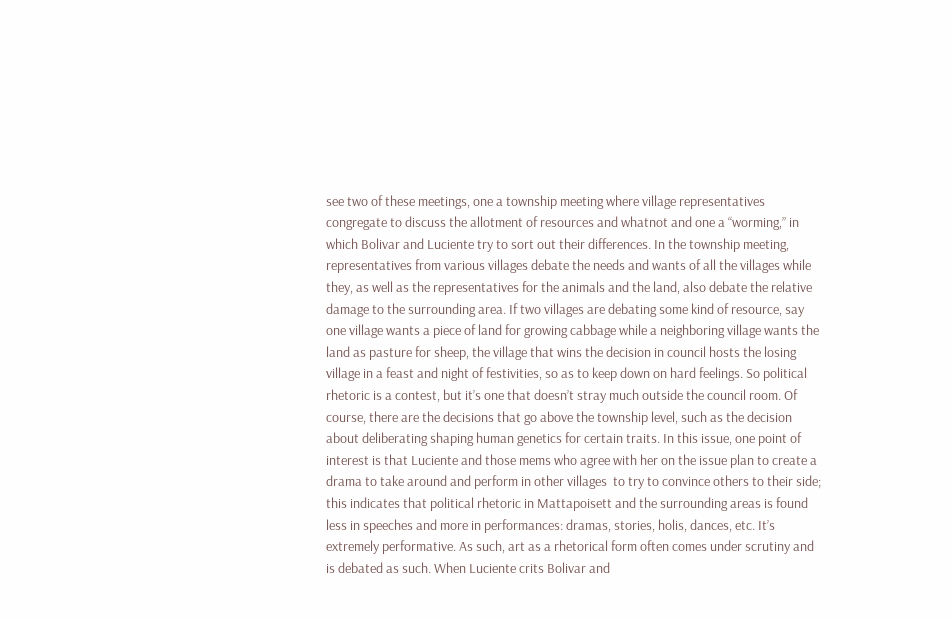see two of these meetings, one a township meeting where village representatives congregate to discuss the allotment of resources and whatnot and one a “worming,” in which Bolivar and Luciente try to sort out their differences. In the township meeting, representatives from various villages debate the needs and wants of all the villages while they, as well as the representatives for the animals and the land, also debate the relative damage to the surrounding area. If two villages are debating some kind of resource, say one village wants a piece of land for growing cabbage while a neighboring village wants the land as pasture for sheep, the village that wins the decision in council hosts the losing village in a feast and night of festivities, so as to keep down on hard feelings. So political rhetoric is a contest, but it’s one that doesn’t stray much outside the council room. Of course, there are the decisions that go above the township level, such as the decision about deliberating shaping human genetics for certain traits. In this issue, one point of interest is that Luciente and those mems who agree with her on the issue plan to create a drama to take around and perform in other villages  to try to convince others to their side; this indicates that political rhetoric in Mattapoisett and the surrounding areas is found less in speeches and more in performances: dramas, stories, holis, dances, etc. It’s extremely performative. As such, art as a rhetorical form often comes under scrutiny and is debated as such. When Luciente crits Bolivar and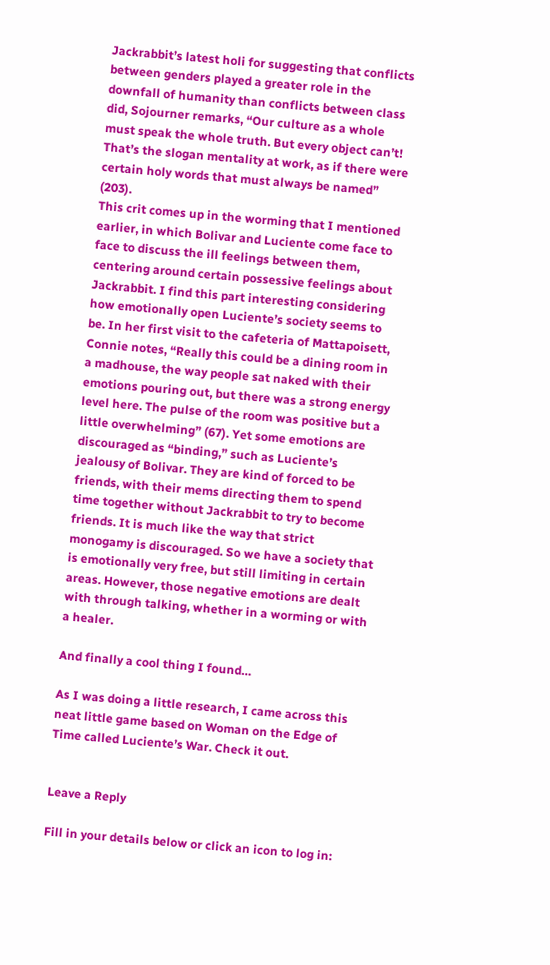Jackrabbit’s latest holi for suggesting that conflicts between genders played a greater role in the downfall of humanity than conflicts between class did, Sojourner remarks, “Our culture as a whole must speak the whole truth. But every object can’t! That’s the slogan mentality at work, as if there were certain holy words that must always be named” (203).
This crit comes up in the worming that I mentioned earlier, in which Bolivar and Luciente come face to face to discuss the ill feelings between them, centering around certain possessive feelings about Jackrabbit. I find this part interesting considering how emotionally open Luciente’s society seems to be. In her first visit to the cafeteria of Mattapoisett, Connie notes, “Really this could be a dining room in a madhouse, the way people sat naked with their emotions pouring out, but there was a strong energy level here. The pulse of the room was positive but a little overwhelming” (67). Yet some emotions are discouraged as “binding,” such as Luciente’s jealousy of Bolivar. They are kind of forced to be friends, with their mems directing them to spend time together without Jackrabbit to try to become friends. It is much like the way that strict monogamy is discouraged. So we have a society that is emotionally very free, but still limiting in certain areas. However, those negative emotions are dealt with through talking, whether in a worming or with a healer.

And finally a cool thing I found…

As I was doing a little research, I came across this neat little game based on Woman on the Edge of Time called Luciente’s War. Check it out.


Leave a Reply

Fill in your details below or click an icon to log in: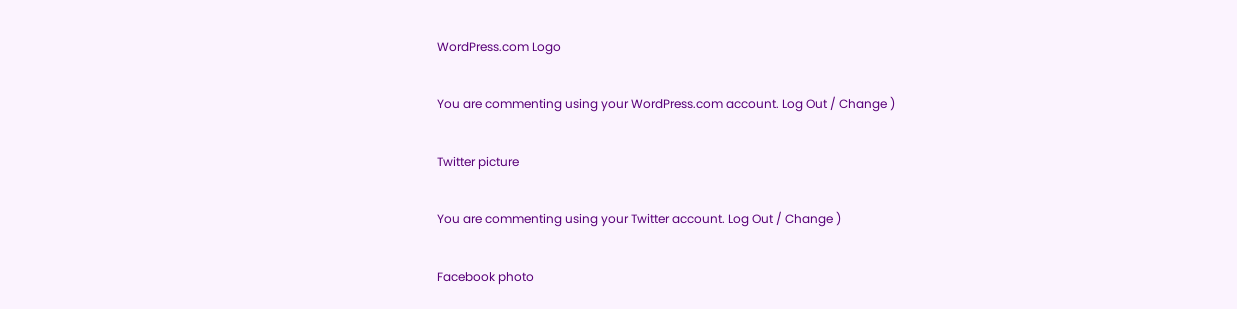WordPress.com Logo

You are commenting using your WordPress.com account. Log Out / Change )

Twitter picture

You are commenting using your Twitter account. Log Out / Change )

Facebook photo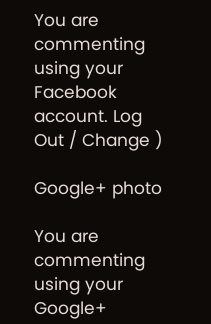You are commenting using your Facebook account. Log Out / Change )

Google+ photo

You are commenting using your Google+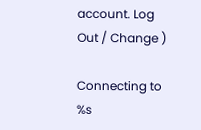account. Log Out / Change )

Connecting to %s